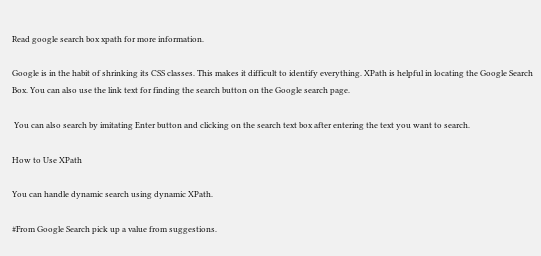Read google search box xpath for more information.

Google is in the habit of shrinking its CSS classes. This makes it difficult to identify everything. XPath is helpful in locating the Google Search Box. You can also use the link text for finding the search button on the Google search page.

 You can also search by imitating Enter button and clicking on the search text box after entering the text you want to search.

How to Use XPath

You can handle dynamic search using dynamic XPath.

#From Google Search pick up a value from suggestions.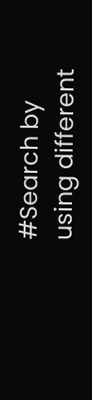#Search by using different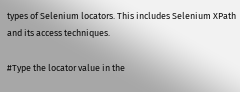types of Selenium locators. This includes Selenium XPath and its access techniques.

#Type the locator value in the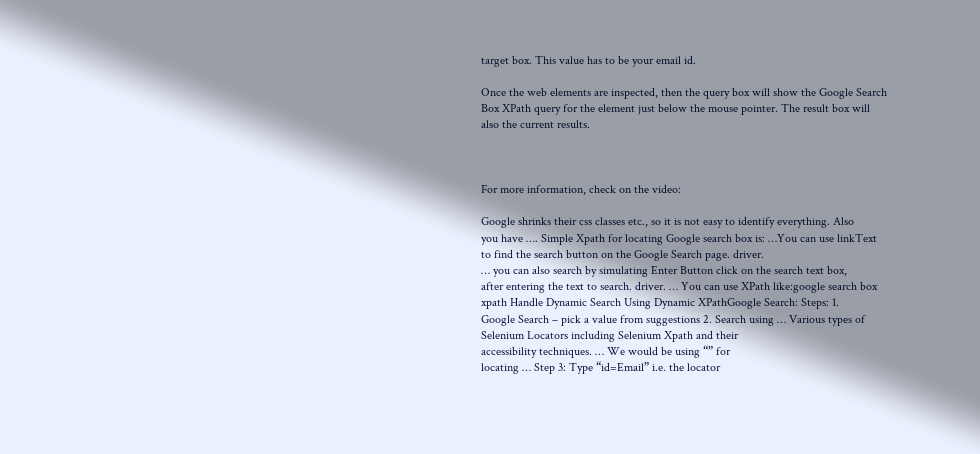target box. This value has to be your email id.

Once the web elements are inspected, then the query box will show the Google Search Box XPath query for the element just below the mouse pointer. The result box will also the current results.



For more information, check on the video:

Google shrinks their css classes etc., so it is not easy to identify everything. Also
you have …. Simple Xpath for locating Google search box is: …You can use linkText to find the search button on the Google Search page. driver.
… you can also search by simulating Enter Button click on the search text box,
after entering the text to search. driver. … You can use XPath like:google search box xpath Handle Dynamic Search Using Dynamic XPathGoogle Search: Steps: 1.
Google Search – pick a value from suggestions 2. Search using … Various types of Selenium Locators including Selenium Xpath and their
accessibility techniques. … We would be using “” for
locating … Step 3: Type “id=Email” i.e. the locator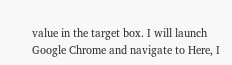value in the target box. I will launch Google Chrome and navigate to Here, I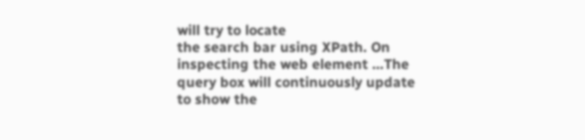will try to locate
the search bar using XPath. On inspecting the web element …The query box will continuously update to show the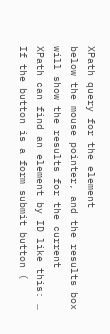XPath query for the element
below the mouse pointer, and the results box will show the results for the current
XPath can find an element by ID like this: … If the button is a form submit button (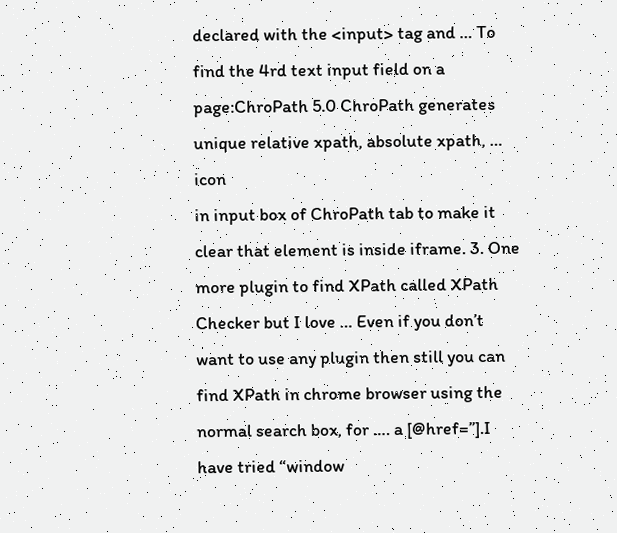declared with the <input> tag and … To find the 4rd text input field on a page:ChroPath 5.0 ChroPath generates unique relative xpath, absolute xpath, … icon
in input box of ChroPath tab to make it clear that element is inside iframe. 3. One more plugin to find XPath called XPath Checker but I love … Even if you don’t
want to use any plugin then still you can find XPath in chrome browser using the
normal search box, for …. a [@href=’’].I have tried “window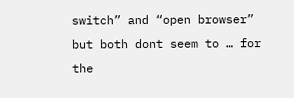switch” and “open browser” but both dont seem to … for the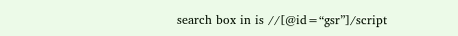search box in is //[@id=“gsr”]/script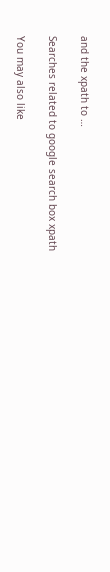and the xpath to …

Searches related to google search box xpath

You may also like